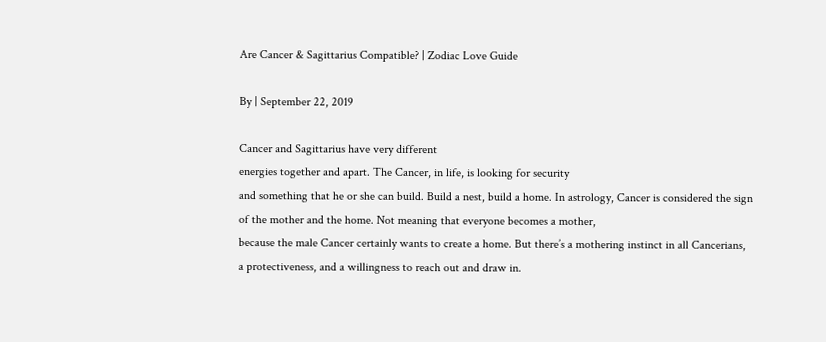Are Cancer & Sagittarius Compatible? | Zodiac Love Guide

By | September 22, 2019

Cancer and Sagittarius have very different
energies together and apart. The Cancer, in life, is looking for security
and something that he or she can build. Build a nest, build a home. In astrology, Cancer is considered the sign
of the mother and the home. Not meaning that everyone becomes a mother,
because the male Cancer certainly wants to create a home. But there’s a mothering instinct in all Cancerians,
a protectiveness, and a willingness to reach out and draw in.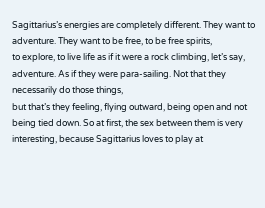Sagittarius’s energies are completely different. They want to adventure. They want to be free, to be free spirits,
to explore, to live life as if it were a rock climbing, let’s say, adventure. As if they were para-sailing. Not that they necessarily do those things,
but that’s they feeling, flying outward, being open and not being tied down. So at first, the sex between them is very
interesting, because Sagittarius loves to play at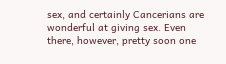sex, and certainly Cancerians are
wonderful at giving sex. Even there, however, pretty soon one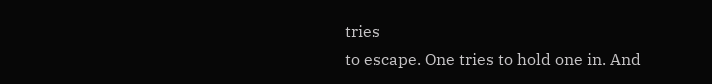tries
to escape. One tries to hold one in. And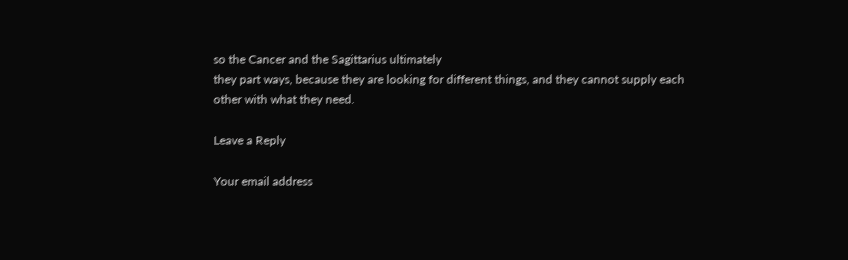so the Cancer and the Sagittarius ultimately
they part ways, because they are looking for different things, and they cannot supply each
other with what they need.

Leave a Reply

Your email address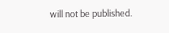will not be published.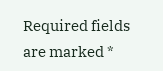Required fields are marked *